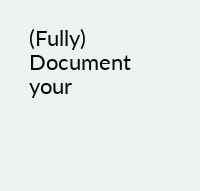(Fully) Document your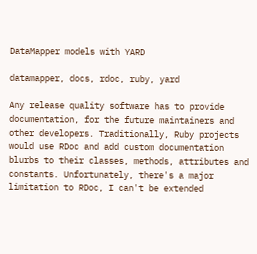DataMapper models with YARD

datamapper, docs, rdoc, ruby, yard

Any release quality software has to provide documentation, for the future maintainers and other developers. Traditionally, Ruby projects would use RDoc and add custom documentation blurbs to their classes, methods, attributes and constants. Unfortunately, there's a major limitation to RDoc, I can't be extended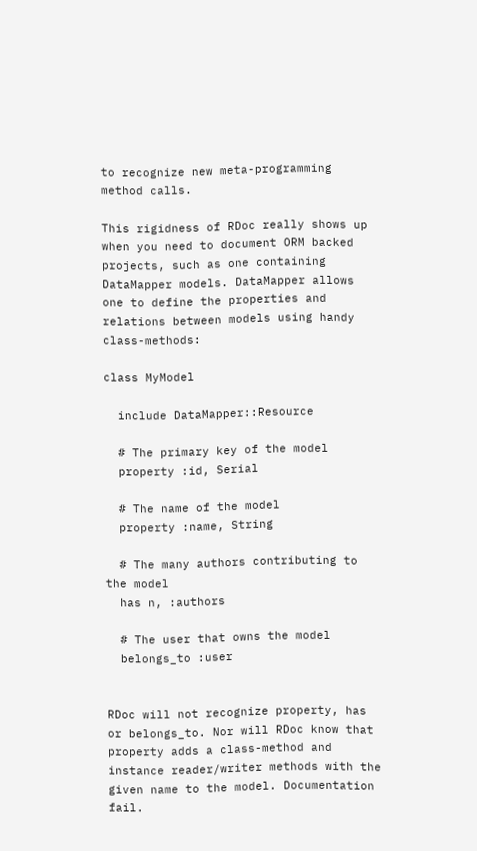to recognize new meta-programming method calls.

This rigidness of RDoc really shows up when you need to document ORM backed projects, such as one containing DataMapper models. DataMapper allows one to define the properties and relations between models using handy class-methods:

class MyModel

  include DataMapper::Resource

  # The primary key of the model
  property :id, Serial

  # The name of the model
  property :name, String

  # The many authors contributing to the model
  has n, :authors

  # The user that owns the model
  belongs_to :user


RDoc will not recognize property, has or belongs_to. Nor will RDoc know that property adds a class-method and instance reader/writer methods with the given name to the model. Documentation fail.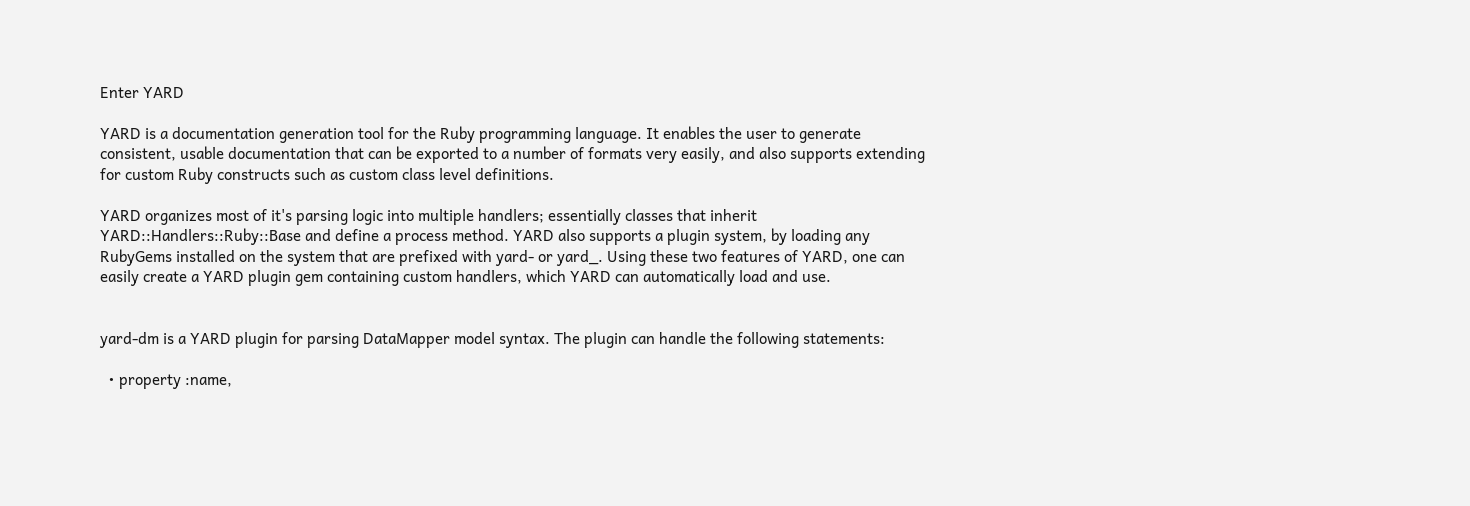Enter YARD

YARD is a documentation generation tool for the Ruby programming language. It enables the user to generate consistent, usable documentation that can be exported to a number of formats very easily, and also supports extending for custom Ruby constructs such as custom class level definitions.

YARD organizes most of it's parsing logic into multiple handlers; essentially classes that inherit YARD::Handlers::Ruby::Base and define a process method. YARD also supports a plugin system, by loading any RubyGems installed on the system that are prefixed with yard- or yard_. Using these two features of YARD, one can easily create a YARD plugin gem containing custom handlers, which YARD can automatically load and use.


yard-dm is a YARD plugin for parsing DataMapper model syntax. The plugin can handle the following statements:

  • property :name,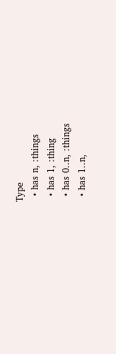Type
  • has n, :things
  • has 1, :thing
  • has 0..n, :things
  • has 1..n,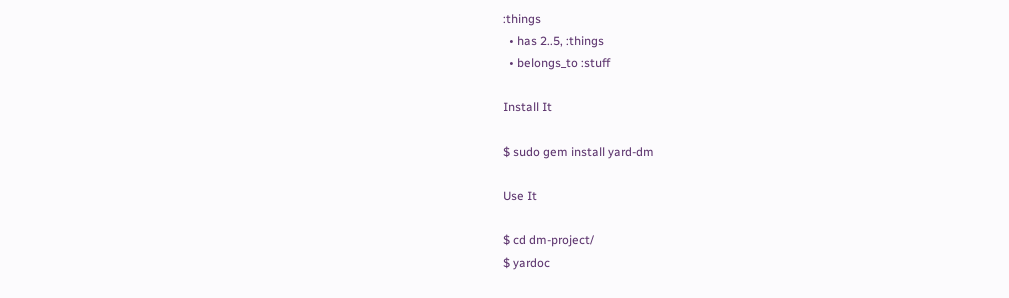:things
  • has 2..5, :things
  • belongs_to :stuff

Install It

$ sudo gem install yard-dm

Use It

$ cd dm-project/
$ yardoc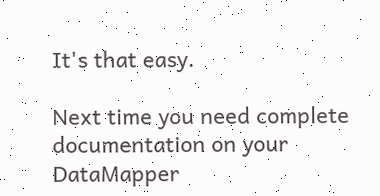It's that easy.

Next time you need complete documentation on your DataMapper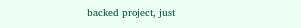backed project, just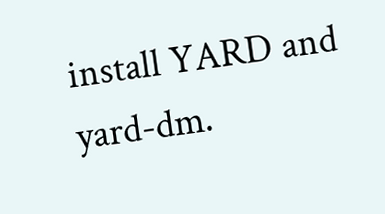install YARD and yard-dm.